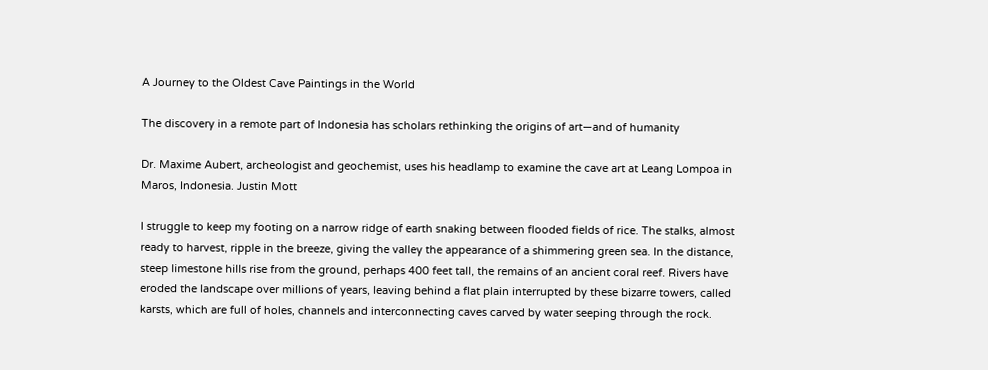A Journey to the Oldest Cave Paintings in the World

The discovery in a remote part of Indonesia has scholars rethinking the origins of art—and of humanity

Dr. Maxime Aubert, archeologist and geochemist, uses his headlamp to examine the cave art at Leang Lompoa in Maros, Indonesia. Justin Mott

I struggle to keep my footing on a narrow ridge of earth snaking between flooded fields of rice. The stalks, almost ready to harvest, ripple in the breeze, giving the valley the appearance of a shimmering green sea. In the distance, steep limestone hills rise from the ground, perhaps 400 feet tall, the remains of an ancient coral reef. Rivers have eroded the landscape over millions of years, leaving behind a flat plain interrupted by these bizarre towers, called karsts, which are full of holes, channels and interconnecting caves carved by water seeping through the rock.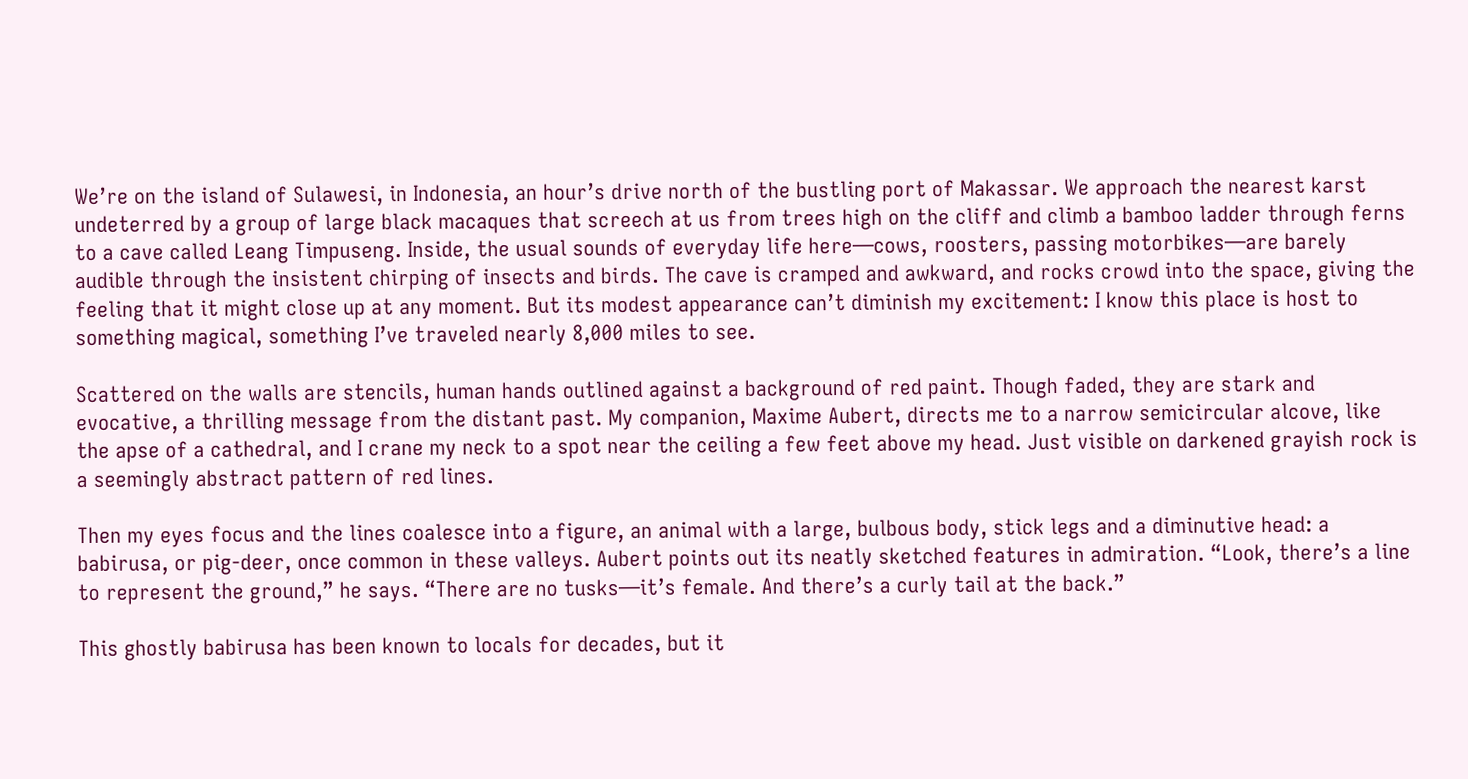We’re on the island of Sulawesi, in Indonesia, an hour’s drive north of the bustling port of Makassar. We approach the nearest karst undeterred by a group of large black macaques that screech at us from trees high on the cliff and climb a bamboo ladder through ferns to a cave called Leang Timpuseng. Inside, the usual sounds of everyday life here—cows, roosters, passing motorbikes—are barely audible through the insistent chirping of insects and birds. The cave is cramped and awkward, and rocks crowd into the space, giving the feeling that it might close up at any moment. But its modest appearance can’t diminish my excitement: I know this place is host to something magical, something I’ve traveled nearly 8,000 miles to see.

Scattered on the walls are stencils, human hands outlined against a background of red paint. Though faded, they are stark and evocative, a thrilling message from the distant past. My companion, Maxime Aubert, directs me to a narrow semicircular alcove, like the apse of a cathedral, and I crane my neck to a spot near the ceiling a few feet above my head. Just visible on darkened grayish rock is a seemingly abstract pattern of red lines.

Then my eyes focus and the lines coalesce into a figure, an animal with a large, bulbous body, stick legs and a diminutive head: a babirusa, or pig-deer, once common in these valleys. Aubert points out its neatly sketched features in admiration. “Look, there’s a line to represent the ground,” he says. “There are no tusks—it’s female. And there’s a curly tail at the back.”

This ghostly babirusa has been known to locals for decades, but it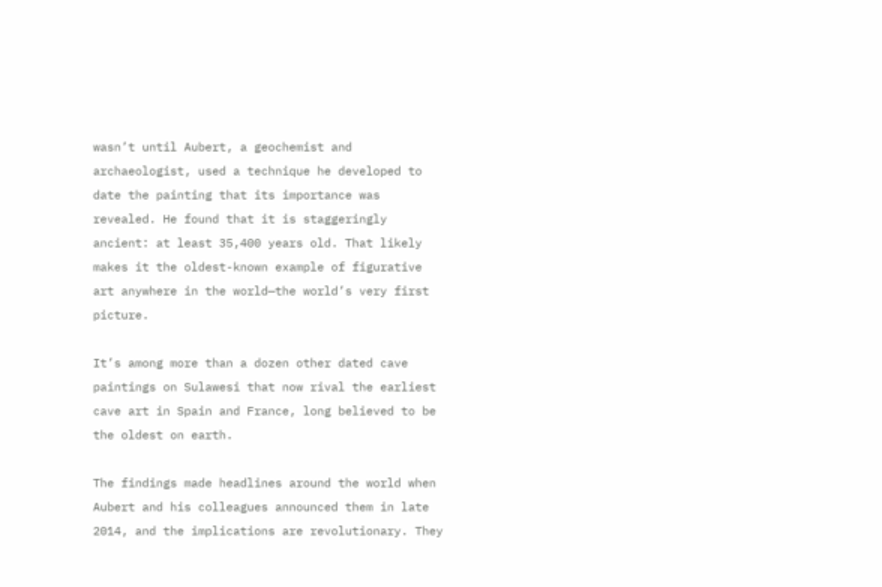wasn’t until Aubert, a geochemist and archaeologist, used a technique he developed to date the painting that its importance was revealed. He found that it is staggeringly ancient: at least 35,400 years old. That likely makes it the oldest-known example of figurative art anywhere in the world—the world’s very first picture.

It’s among more than a dozen other dated cave paintings on Sulawesi that now rival the earliest cave art in Spain and France, long believed to be the oldest on earth.

The findings made headlines around the world when Aubert and his colleagues announced them in late 2014, and the implications are revolutionary. They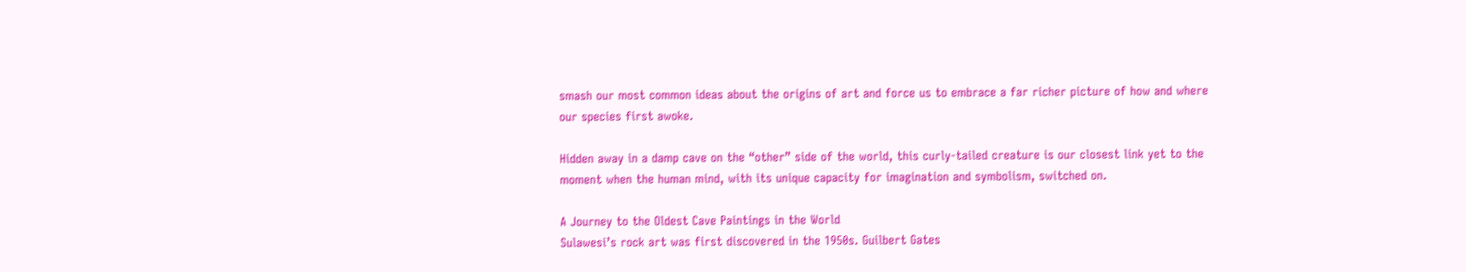smash our most common ideas about the origins of art and force us to embrace a far richer picture of how and where our species first awoke.

Hidden away in a damp cave on the “other” side of the world, this curly-tailed creature is our closest link yet to the moment when the human mind, with its unique capacity for imagination and symbolism, switched on.

A Journey to the Oldest Cave Paintings in the World
Sulawesi’s rock art was first discovered in the 1950s. Guilbert Gates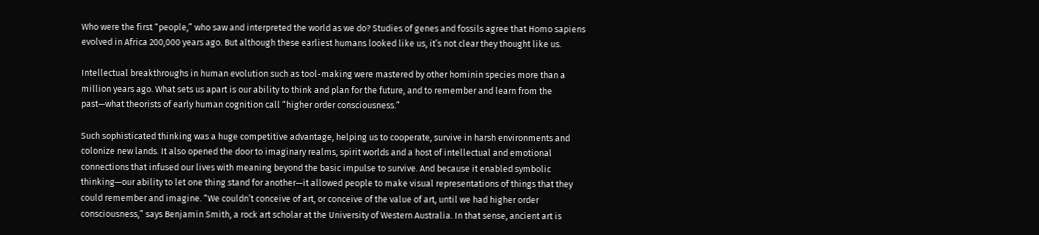Who were the first “people,” who saw and interpreted the world as we do? Studies of genes and fossils agree that Homo sapiens evolved in Africa 200,000 years ago. But although these earliest humans looked like us, it’s not clear they thought like us.

Intellectual breakthroughs in human evolution such as tool-making were mastered by other hominin species more than a million years ago. What sets us apart is our ability to think and plan for the future, and to remember and learn from the past—what theorists of early human cognition call “higher order consciousness.”

Such sophisticated thinking was a huge competitive advantage, helping us to cooperate, survive in harsh environments and colonize new lands. It also opened the door to imaginary realms, spirit worlds and a host of intellectual and emotional connections that infused our lives with meaning beyond the basic impulse to survive. And because it enabled symbolic thinking—our ability to let one thing stand for another—it allowed people to make visual representations of things that they could remember and imagine. “We couldn’t conceive of art, or conceive of the value of art, until we had higher order consciousness,” says Benjamin Smith, a rock art scholar at the University of Western Australia. In that sense, ancient art is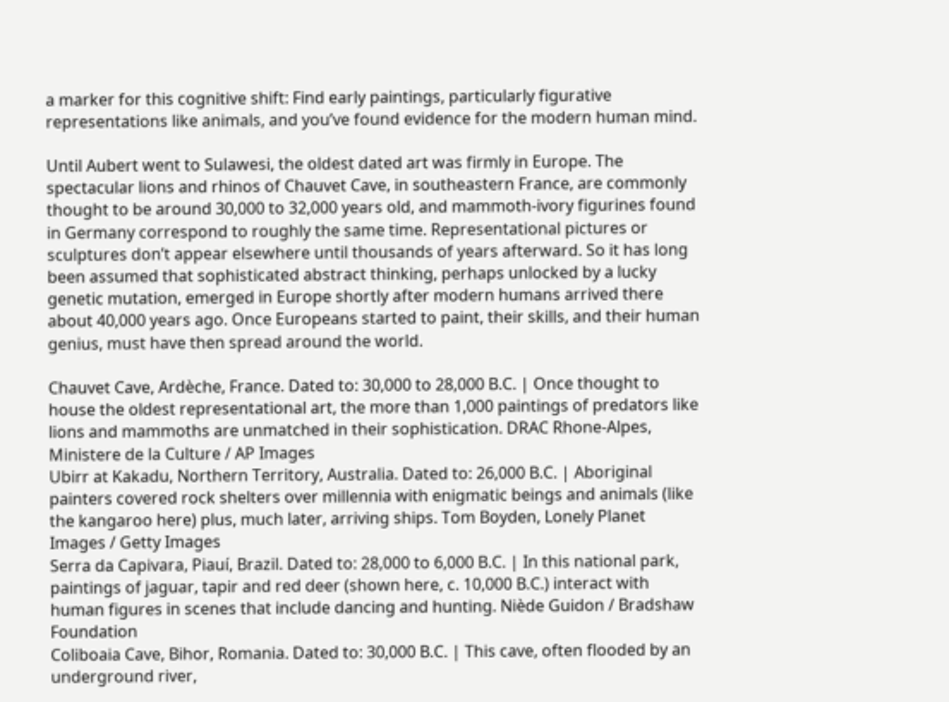a marker for this cognitive shift: Find early paintings, particularly figurative representations like animals, and you’ve found evidence for the modern human mind.

Until Aubert went to Sulawesi, the oldest dated art was firmly in Europe. The spectacular lions and rhinos of Chauvet Cave, in southeastern France, are commonly thought to be around 30,000 to 32,000 years old, and mammoth-ivory figurines found in Germany correspond to roughly the same time. Representational pictures or sculptures don’t appear elsewhere until thousands of years afterward. So it has long been assumed that sophisticated abstract thinking, perhaps unlocked by a lucky genetic mutation, emerged in Europe shortly after modern humans arrived there about 40,000 years ago. Once Europeans started to paint, their skills, and their human genius, must have then spread around the world.

Chauvet Cave, Ardèche, France. Dated to: 30,000 to 28,000 B.C. | Once thought to house the oldest representational art, the more than 1,000 paintings of predators like lions and mammoths are unmatched in their sophistication. DRAC Rhone-Alpes, Ministere de la Culture / AP Images
Ubirr at Kakadu, Northern Territory, Australia. Dated to: 26,000 B.C. | Aboriginal painters covered rock shelters over millennia with enigmatic beings and animals (like the kangaroo here) plus, much later, arriving ships. Tom Boyden, Lonely Planet Images / Getty Images
Serra da Capivara, Piauí, Brazil. Dated to: 28,000 to 6,000 B.C. | In this national park, paintings of jaguar, tapir and red deer (shown here, c. 10,000 B.C.) interact with human figures in scenes that include dancing and hunting. Niède Guidon / Bradshaw Foundation
Coliboaia Cave, Bihor, Romania. Dated to: 30,000 B.C. | This cave, often flooded by an underground river,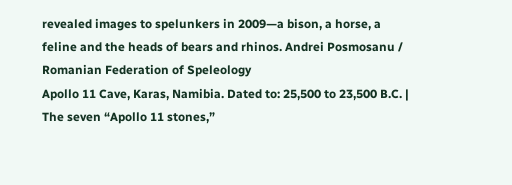revealed images to spelunkers in 2009—a bison, a horse, a feline and the heads of bears and rhinos. Andrei Posmosanu / Romanian Federation of Speleology
Apollo 11 Cave, Karas, Namibia. Dated to: 25,500 to 23,500 B.C. | The seven “Apollo 11 stones,”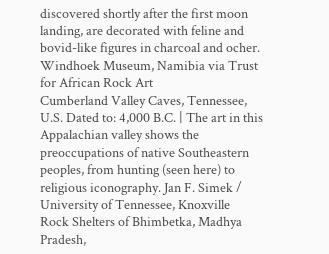discovered shortly after the first moon landing, are decorated with feline and bovid-like figures in charcoal and ocher. Windhoek Museum, Namibia via Trust for African Rock Art
Cumberland Valley Caves, Tennessee, U.S. Dated to: 4,000 B.C. | The art in this Appalachian valley shows the preoccupations of native Southeastern peoples, from hunting (seen here) to religious iconography. Jan F. Simek / University of Tennessee, Knoxville
Rock Shelters of Bhimbetka, Madhya Pradesh,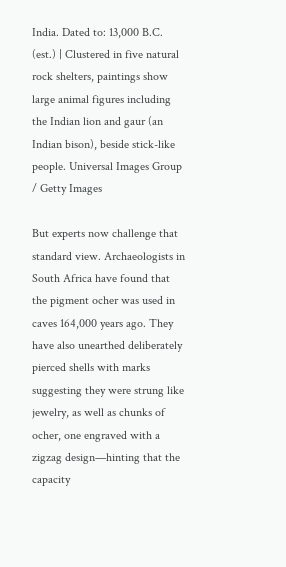India. Dated to: 13,000 B.C. (est.) | Clustered in five natural rock shelters, paintings show large animal figures including the Indian lion and gaur (an Indian bison), beside stick-like people. Universal Images Group / Getty Images

But experts now challenge that standard view. Archaeologists in South Africa have found that the pigment ocher was used in caves 164,000 years ago. They have also unearthed deliberately pierced shells with marks suggesting they were strung like jewelry, as well as chunks of ocher, one engraved with a zigzag design—hinting that the capacity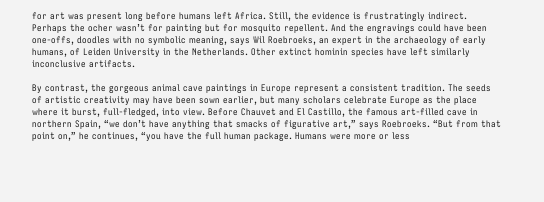for art was present long before humans left Africa. Still, the evidence is frustratingly indirect. Perhaps the ocher wasn’t for painting but for mosquito repellent. And the engravings could have been one-offs, doodles with no symbolic meaning, says Wil Roebroeks, an expert in the archaeology of early humans, of Leiden University in the Netherlands. Other extinct hominin species have left similarly inconclusive artifacts.

By contrast, the gorgeous animal cave paintings in Europe represent a consistent tradition. The seeds of artistic creativity may have been sown earlier, but many scholars celebrate Europe as the place where it burst, full-fledged, into view. Before Chauvet and El Castillo, the famous art-filled cave in northern Spain, “we don’t have anything that smacks of figurative art,” says Roebroeks. “But from that point on,” he continues, “you have the full human package. Humans were more or less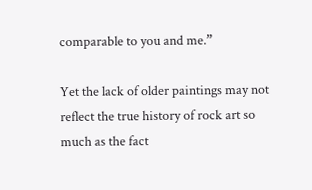comparable to you and me.”

Yet the lack of older paintings may not reflect the true history of rock art so much as the fact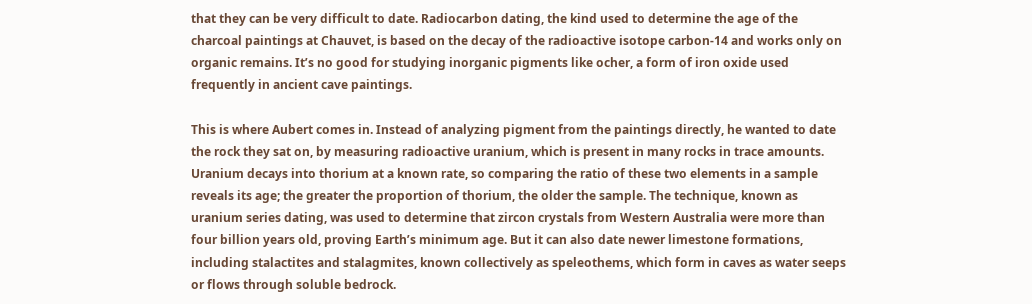that they can be very difficult to date. Radiocarbon dating, the kind used to determine the age of the charcoal paintings at Chauvet, is based on the decay of the radioactive isotope carbon-14 and works only on organic remains. It’s no good for studying inorganic pigments like ocher, a form of iron oxide used frequently in ancient cave paintings.

This is where Aubert comes in. Instead of analyzing pigment from the paintings directly, he wanted to date the rock they sat on, by measuring radioactive uranium, which is present in many rocks in trace amounts. Uranium decays into thorium at a known rate, so comparing the ratio of these two elements in a sample reveals its age; the greater the proportion of thorium, the older the sample. The technique, known as uranium series dating, was used to determine that zircon crystals from Western Australia were more than four billion years old, proving Earth’s minimum age. But it can also date newer limestone formations, including stalactites and stalagmites, known collectively as speleothems, which form in caves as water seeps or flows through soluble bedrock.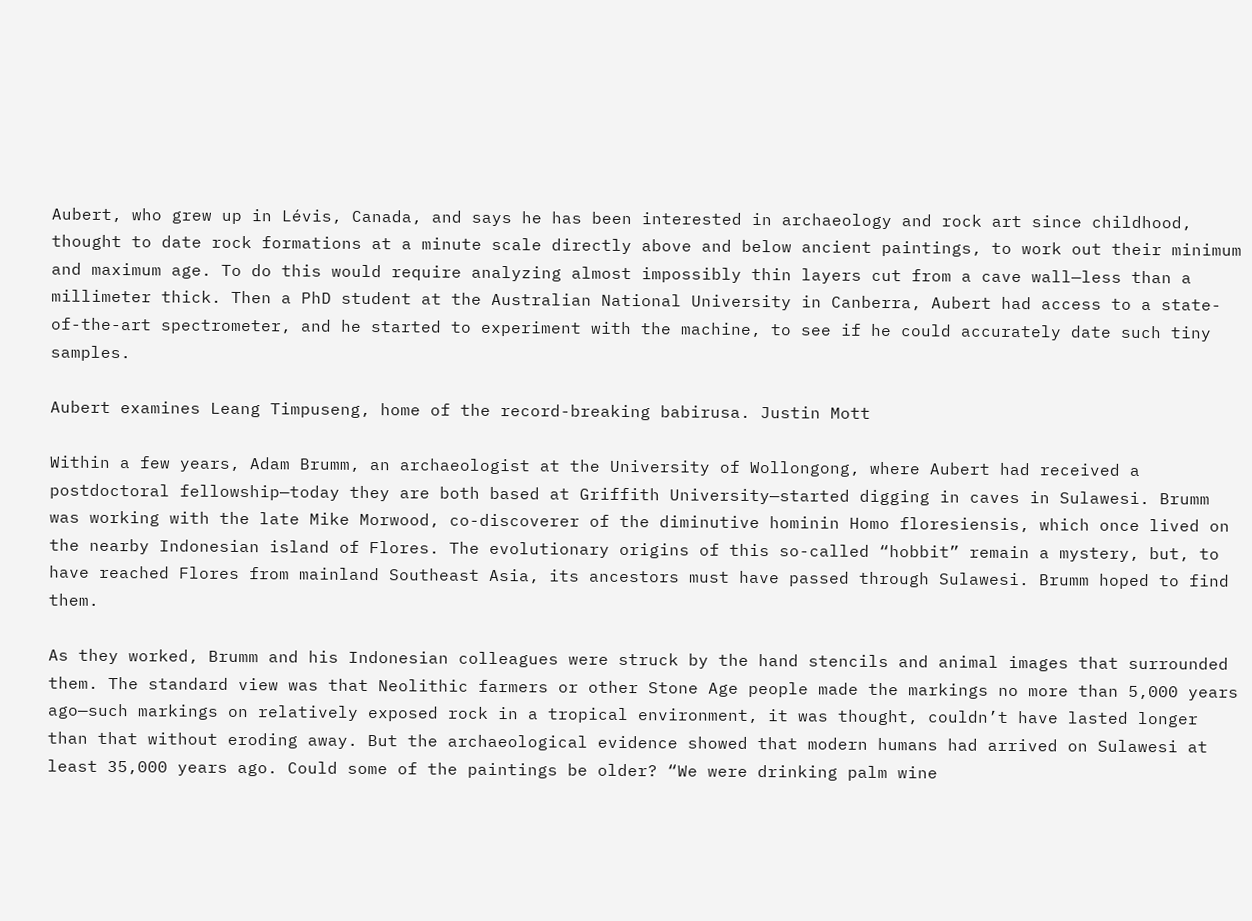Aubert, who grew up in Lévis, Canada, and says he has been interested in archaeology and rock art since childhood, thought to date rock formations at a minute scale directly above and below ancient paintings, to work out their minimum and maximum age. To do this would require analyzing almost impossibly thin layers cut from a cave wall—less than a millimeter thick. Then a PhD student at the Australian National University in Canberra, Aubert had access to a state-of-the-art spectrometer, and he started to experiment with the machine, to see if he could accurately date such tiny samples.

Aubert examines Leang Timpuseng, home of the record-breaking babirusa. Justin Mott

Within a few years, Adam Brumm, an archaeologist at the University of Wollongong, where Aubert had received a postdoctoral fellowship—today they are both based at Griffith University—started digging in caves in Sulawesi. Brumm was working with the late Mike Morwood, co-discoverer of the diminutive hominin Homo floresiensis, which once lived on the nearby Indonesian island of Flores. The evolutionary origins of this so-called “hobbit” remain a mystery, but, to have reached Flores from mainland Southeast Asia, its ancestors must have passed through Sulawesi. Brumm hoped to find them.

As they worked, Brumm and his Indonesian colleagues were struck by the hand stencils and animal images that surrounded them. The standard view was that Neolithic farmers or other Stone Age people made the markings no more than 5,000 years ago—such markings on relatively exposed rock in a tropical environment, it was thought, couldn’t have lasted longer than that without eroding away. But the archaeological evidence showed that modern humans had arrived on Sulawesi at least 35,000 years ago. Could some of the paintings be older? “We were drinking palm wine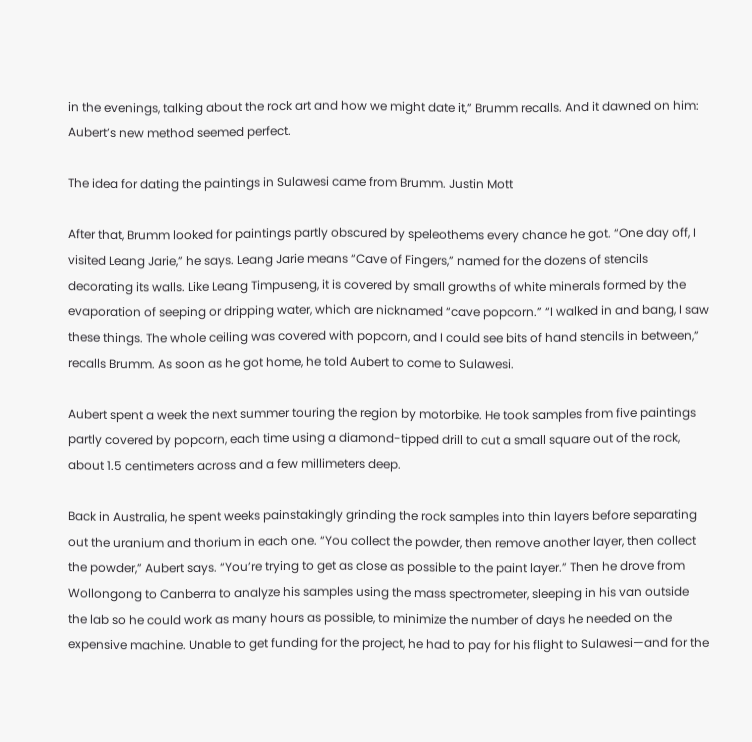in the evenings, talking about the rock art and how we might date it,” Brumm recalls. And it dawned on him: Aubert’s new method seemed perfect.

The idea for dating the paintings in Sulawesi came from Brumm. Justin Mott

After that, Brumm looked for paintings partly obscured by speleothems every chance he got. “One day off, I visited Leang Jarie,” he says. Leang Jarie means “Cave of Fingers,” named for the dozens of stencils decorating its walls. Like Leang Timpuseng, it is covered by small growths of white minerals formed by the evaporation of seeping or dripping water, which are nicknamed “cave popcorn.” “I walked in and bang, I saw these things. The whole ceiling was covered with popcorn, and I could see bits of hand stencils in between,” recalls Brumm. As soon as he got home, he told Aubert to come to Sulawesi.

Aubert spent a week the next summer touring the region by motorbike. He took samples from five paintings partly covered by popcorn, each time using a diamond-tipped drill to cut a small square out of the rock, about 1.5 centimeters across and a few millimeters deep.

Back in Australia, he spent weeks painstakingly grinding the rock samples into thin layers before separating out the uranium and thorium in each one. “You collect the powder, then remove another layer, then collect the powder,” Aubert says. “You’re trying to get as close as possible to the paint layer.” Then he drove from Wollongong to Canberra to analyze his samples using the mass spectrometer, sleeping in his van outside the lab so he could work as many hours as possible, to minimize the number of days he needed on the expensive machine. Unable to get funding for the project, he had to pay for his flight to Sulawesi—and for the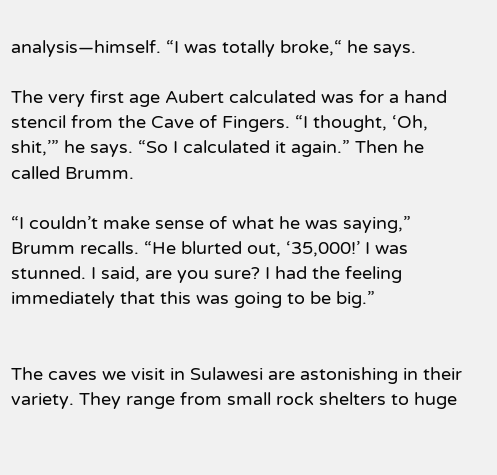analysis—himself. “I was totally broke,“ he says.

The very first age Aubert calculated was for a hand stencil from the Cave of Fingers. “I thought, ‘Oh, shit,’” he says. “So I calculated it again.” Then he called Brumm.

“I couldn’t make sense of what he was saying,” Brumm recalls. “He blurted out, ‘35,000!’ I was stunned. I said, are you sure? I had the feeling immediately that this was going to be big.”


The caves we visit in Sulawesi are astonishing in their variety. They range from small rock shelters to huge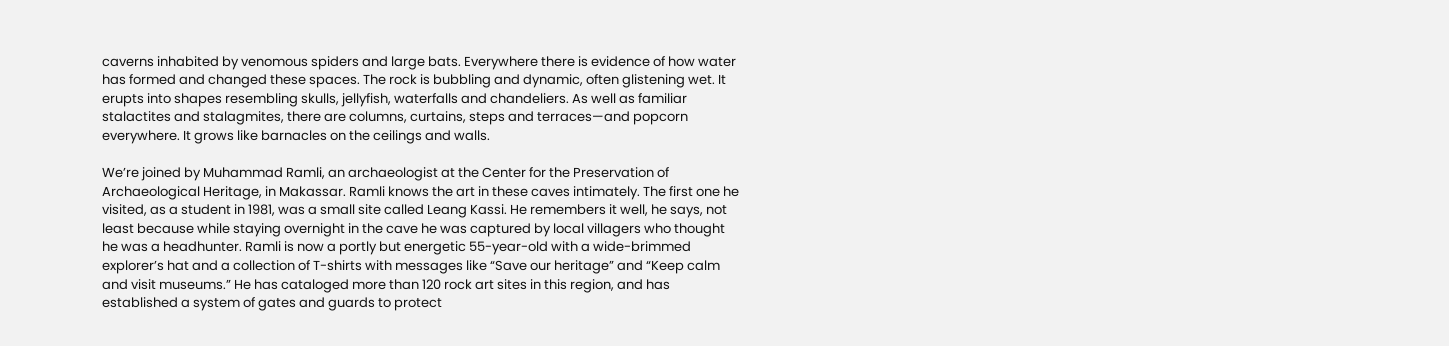caverns inhabited by venomous spiders and large bats. Everywhere there is evidence of how water has formed and changed these spaces. The rock is bubbling and dynamic, often glistening wet. It erupts into shapes resembling skulls, jellyfish, waterfalls and chandeliers. As well as familiar stalactites and stalagmites, there are columns, curtains, steps and terraces—and popcorn everywhere. It grows like barnacles on the ceilings and walls.

We’re joined by Muhammad Ramli, an archaeologist at the Center for the Preservation of Archaeological Heritage, in Makassar. Ramli knows the art in these caves intimately. The first one he visited, as a student in 1981, was a small site called Leang Kassi. He remembers it well, he says, not least because while staying overnight in the cave he was captured by local villagers who thought he was a headhunter. Ramli is now a portly but energetic 55-year-old with a wide-brimmed explorer’s hat and a collection of T-shirts with messages like “Save our heritage” and “Keep calm and visit museums.” He has cataloged more than 120 rock art sites in this region, and has established a system of gates and guards to protect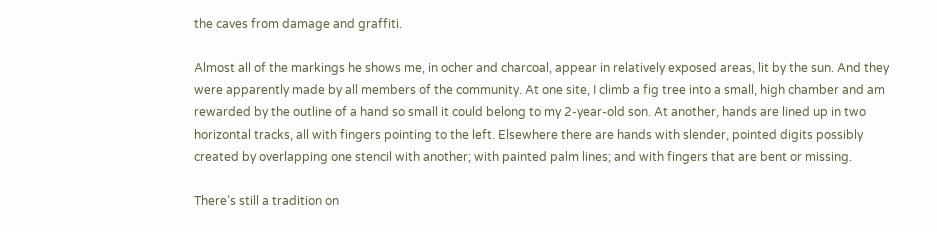the caves from damage and graffiti.

Almost all of the markings he shows me, in ocher and charcoal, appear in relatively exposed areas, lit by the sun. And they were apparently made by all members of the community. At one site, I climb a fig tree into a small, high chamber and am rewarded by the outline of a hand so small it could belong to my 2-year-old son. At another, hands are lined up in two horizontal tracks, all with fingers pointing to the left. Elsewhere there are hands with slender, pointed digits possibly created by overlapping one stencil with another; with painted palm lines; and with fingers that are bent or missing.

There’s still a tradition on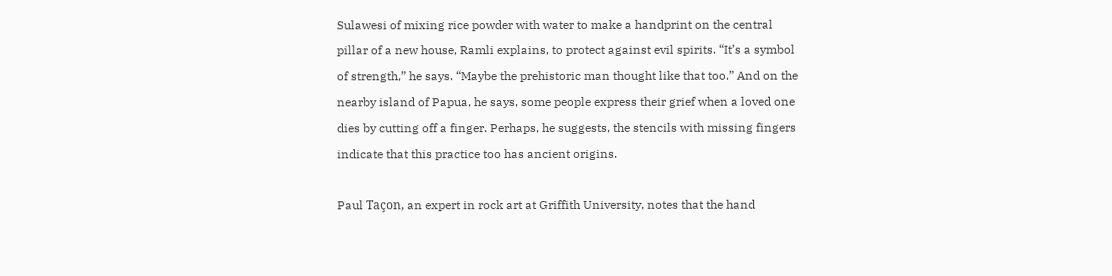Sulawesi of mixing rice powder with water to make a handprint on the central pillar of a new house, Ramli explains, to protect against evil spirits. “It’s a symbol of strength,” he says. “Maybe the prehistoric man thought like that too.” And on the nearby island of Papua, he says, some people express their grief when a loved one dies by cutting off a finger. Perhaps, he suggests, the stencils with missing fingers indicate that this practice too has ancient origins.

Paul Taçon, an expert in rock art at Griffith University, notes that the hand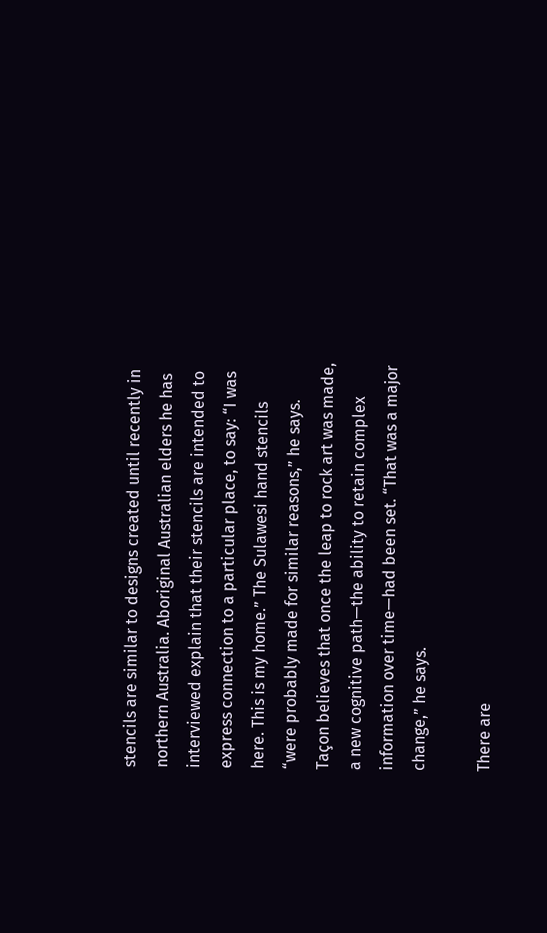stencils are similar to designs created until recently in northern Australia. Aboriginal Australian elders he has interviewed explain that their stencils are intended to express connection to a particular place, to say: “I was here. This is my home.” The Sulawesi hand stencils “were probably made for similar reasons,” he says. Taçon believes that once the leap to rock art was made, a new cognitive path—the ability to retain complex information over time—had been set. “That was a major change,” he says.

There are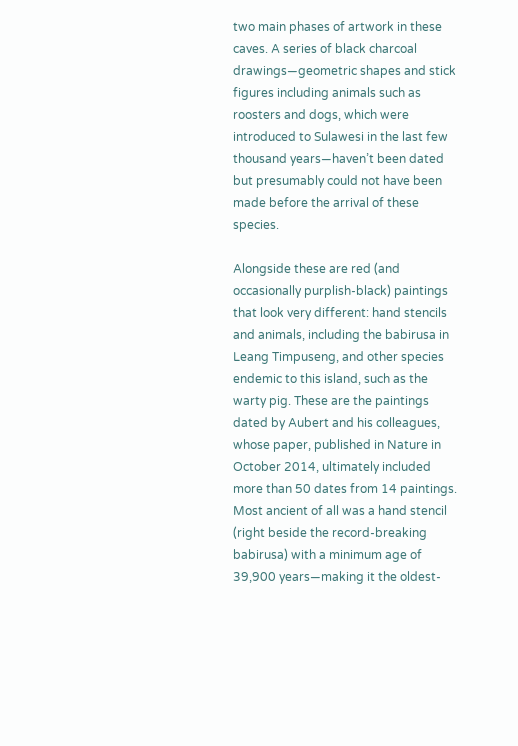two main phases of artwork in these caves. A series of black charcoal drawings—geometric shapes and stick figures including animals such as roosters and dogs, which were introduced to Sulawesi in the last few thousand years—haven’t been dated but presumably could not have been made before the arrival of these species.

Alongside these are red (and occasionally purplish-black) paintings that look very different: hand stencils and animals, including the babirusa in Leang Timpuseng, and other species endemic to this island, such as the warty pig. These are the paintings dated by Aubert and his colleagues, whose paper, published in Nature in October 2014, ultimately included more than 50 dates from 14 paintings. Most ancient of all was a hand stencil (right beside the record-breaking babirusa) with a minimum age of 39,900 years—making it the oldest-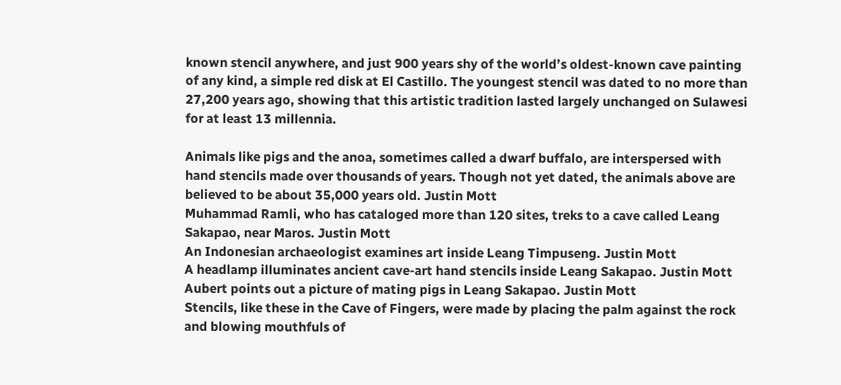known stencil anywhere, and just 900 years shy of the world’s oldest-known cave painting of any kind, a simple red disk at El Castillo. The youngest stencil was dated to no more than 27,200 years ago, showing that this artistic tradition lasted largely unchanged on Sulawesi for at least 13 millennia.

Animals like pigs and the anoa, sometimes called a dwarf buffalo, are interspersed with hand stencils made over thousands of years. Though not yet dated, the animals above are believed to be about 35,000 years old. Justin Mott
Muhammad Ramli, who has cataloged more than 120 sites, treks to a cave called Leang Sakapao, near Maros. Justin Mott
An Indonesian archaeologist examines art inside Leang Timpuseng. Justin Mott
A headlamp illuminates ancient cave-art hand stencils inside Leang Sakapao. Justin Mott
Aubert points out a picture of mating pigs in Leang Sakapao. Justin Mott
Stencils, like these in the Cave of Fingers, were made by placing the palm against the rock and blowing mouthfuls of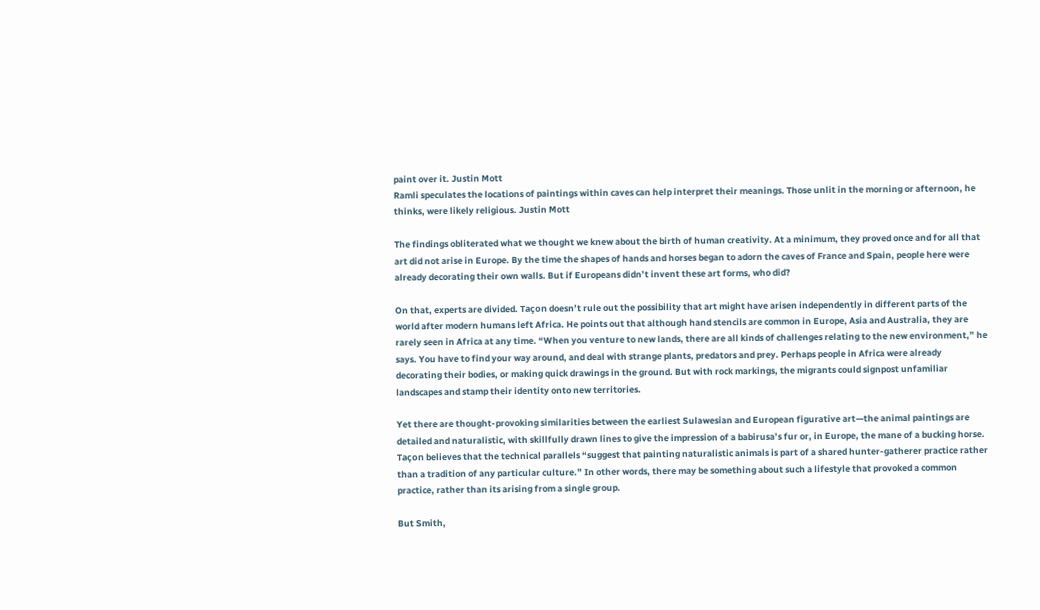paint over it. Justin Mott
Ramli speculates the locations of paintings within caves can help interpret their meanings. Those unlit in the morning or afternoon, he thinks, were likely religious. Justin Mott

The findings obliterated what we thought we knew about the birth of human creativity. At a minimum, they proved once and for all that art did not arise in Europe. By the time the shapes of hands and horses began to adorn the caves of France and Spain, people here were already decorating their own walls. But if Europeans didn’t invent these art forms, who did?

On that, experts are divided. Taçon doesn’t rule out the possibility that art might have arisen independently in different parts of the world after modern humans left Africa. He points out that although hand stencils are common in Europe, Asia and Australia, they are rarely seen in Africa at any time. “When you venture to new lands, there are all kinds of challenges relating to the new environment,” he says. You have to find your way around, and deal with strange plants, predators and prey. Perhaps people in Africa were already decorating their bodies, or making quick drawings in the ground. But with rock markings, the migrants could signpost unfamiliar landscapes and stamp their identity onto new territories.

Yet there are thought-provoking similarities between the earliest Sulawesian and European figurative art—the animal paintings are detailed and naturalistic, with skillfully drawn lines to give the impression of a babirusa’s fur or, in Europe, the mane of a bucking horse. Taçon believes that the technical parallels “suggest that painting naturalistic animals is part of a shared hunter-gatherer practice rather than a tradition of any particular culture.” In other words, there may be something about such a lifestyle that provoked a common practice, rather than its arising from a single group.

But Smith,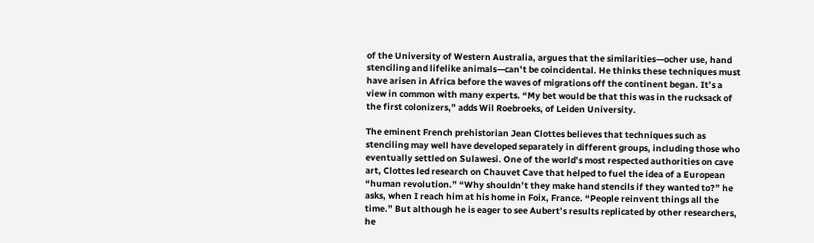of the University of Western Australia, argues that the similarities—ocher use, hand stenciling and lifelike animals—can’t be coincidental. He thinks these techniques must have arisen in Africa before the waves of migrations off the continent began. It’s a view in common with many experts. “My bet would be that this was in the rucksack of the first colonizers,” adds Wil Roebroeks, of Leiden University.

The eminent French prehistorian Jean Clottes believes that techniques such as stenciling may well have developed separately in different groups, including those who eventually settled on Sulawesi. One of the world’s most respected authorities on cave art, Clottes led research on Chauvet Cave that helped to fuel the idea of a European “human revolution.” “Why shouldn’t they make hand stencils if they wanted to?” he asks, when I reach him at his home in Foix, France. “People reinvent things all the time.” But although he is eager to see Aubert’s results replicated by other researchers, he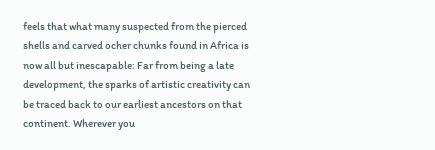feels that what many suspected from the pierced shells and carved ocher chunks found in Africa is now all but inescapable: Far from being a late development, the sparks of artistic creativity can be traced back to our earliest ancestors on that continent. Wherever you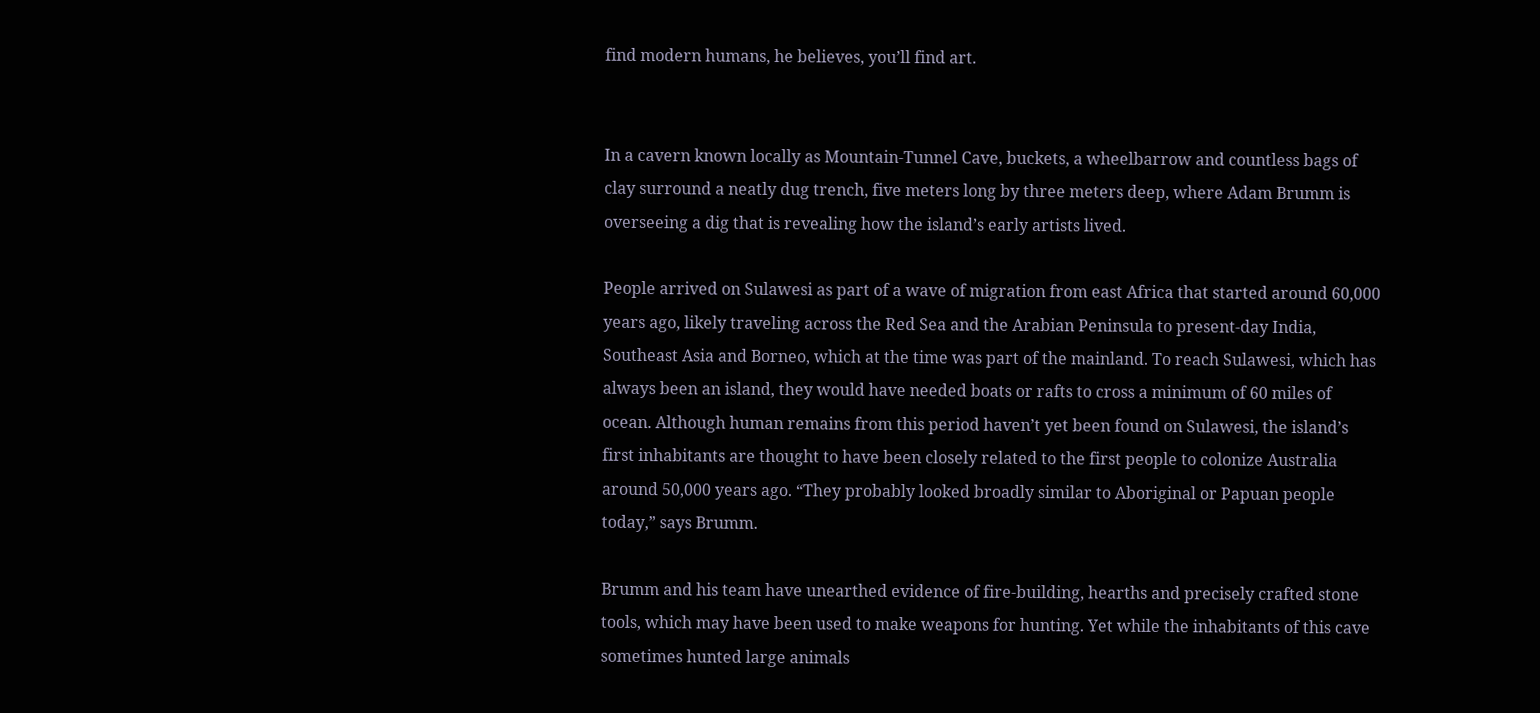find modern humans, he believes, you’ll find art.


In a cavern known locally as Mountain-Tunnel Cave, buckets, a wheelbarrow and countless bags of clay surround a neatly dug trench, five meters long by three meters deep, where Adam Brumm is overseeing a dig that is revealing how the island’s early artists lived.

People arrived on Sulawesi as part of a wave of migration from east Africa that started around 60,000 years ago, likely traveling across the Red Sea and the Arabian Peninsula to present-day India, Southeast Asia and Borneo, which at the time was part of the mainland. To reach Sulawesi, which has always been an island, they would have needed boats or rafts to cross a minimum of 60 miles of ocean. Although human remains from this period haven’t yet been found on Sulawesi, the island’s first inhabitants are thought to have been closely related to the first people to colonize Australia around 50,000 years ago. “They probably looked broadly similar to Aboriginal or Papuan people today,” says Brumm.

Brumm and his team have unearthed evidence of fire-building, hearths and precisely crafted stone tools, which may have been used to make weapons for hunting. Yet while the inhabitants of this cave sometimes hunted large animals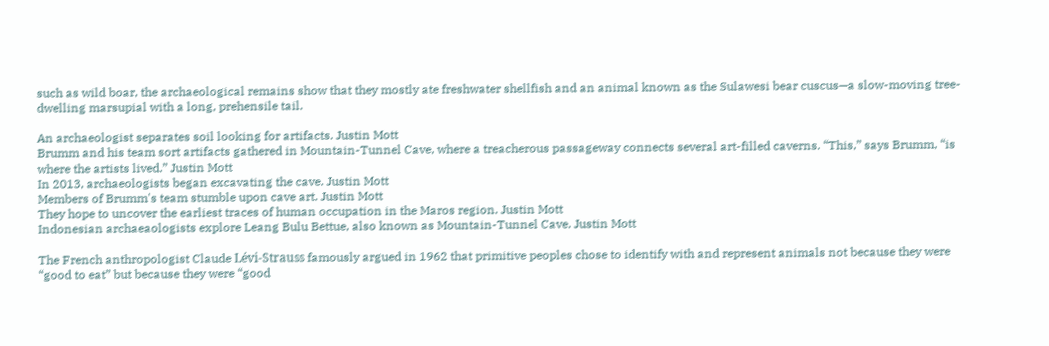such as wild boar, the archaeological remains show that they mostly ate freshwater shellfish and an animal known as the Sulawesi bear cuscus—a slow-moving tree-dwelling marsupial with a long, prehensile tail.

An archaeologist separates soil looking for artifacts. Justin Mott
Brumm and his team sort artifacts gathered in Mountain-Tunnel Cave, where a treacherous passageway connects several art-filled caverns. “This,” says Brumm, “is where the artists lived.” Justin Mott
In 2013, archaeologists began excavating the cave. Justin Mott
Members of Brumm's team stumble upon cave art. Justin Mott
They hope to uncover the earliest traces of human occupation in the Maros region. Justin Mott
Indonesian archaeaologists explore Leang Bulu Bettue, also known as Mountain-Tunnel Cave. Justin Mott

The French anthropologist Claude Lévi-Strauss famously argued in 1962 that primitive peoples chose to identify with and represent animals not because they were “good to eat” but because they were “good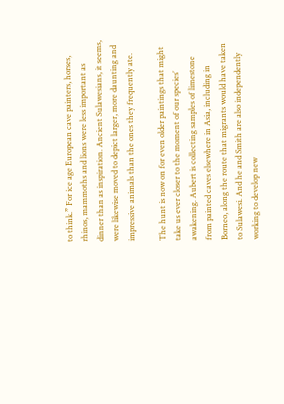to think.” For ice age European cave painters, horses, rhinos, mammoths and lions were less important as dinner than as inspiration. Ancient Sulawesians, it seems, were likewise moved to depict larger, more daunting and impressive animals than the ones they frequently ate.

The hunt is now on for even older paintings that might take us ever closer to the moment of our species’ awakening. Aubert is collecting samples of limestone from painted caves elsewhere in Asia, including in Borneo, along the route that migrants would have taken to Sulawesi. And he and Smith are also independently working to develop new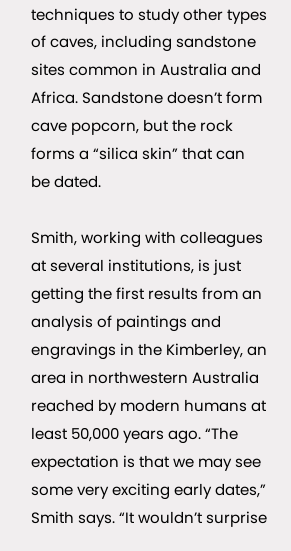techniques to study other types of caves, including sandstone sites common in Australia and Africa. Sandstone doesn’t form cave popcorn, but the rock forms a “silica skin” that can be dated.

Smith, working with colleagues at several institutions, is just getting the first results from an analysis of paintings and engravings in the Kimberley, an area in northwestern Australia reached by modern humans at least 50,000 years ago. “The expectation is that we may see some very exciting early dates,” Smith says. “It wouldn’t surprise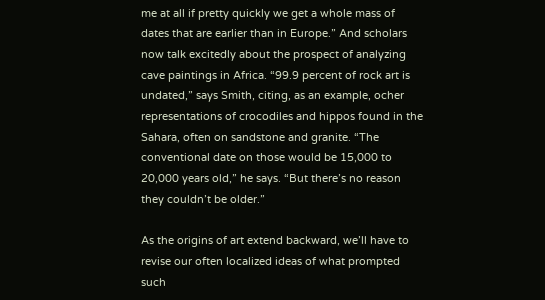me at all if pretty quickly we get a whole mass of dates that are earlier than in Europe.” And scholars now talk excitedly about the prospect of analyzing cave paintings in Africa. “99.9 percent of rock art is undated,” says Smith, citing, as an example, ocher representations of crocodiles and hippos found in the Sahara, often on sandstone and granite. “The conventional date on those would be 15,000 to 20,000 years old,” he says. “But there’s no reason they couldn’t be older.”

As the origins of art extend backward, we’ll have to revise our often localized ideas of what prompted such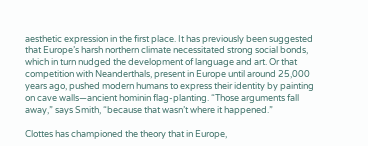aesthetic expression in the first place. It has previously been suggested that Europe’s harsh northern climate necessitated strong social bonds, which in turn nudged the development of language and art. Or that competition with Neanderthals, present in Europe until around 25,000 years ago, pushed modern humans to express their identity by painting on cave walls—ancient hominin flag-planting. “Those arguments fall away,” says Smith, “because that wasn’t where it happened.”

Clottes has championed the theory that in Europe,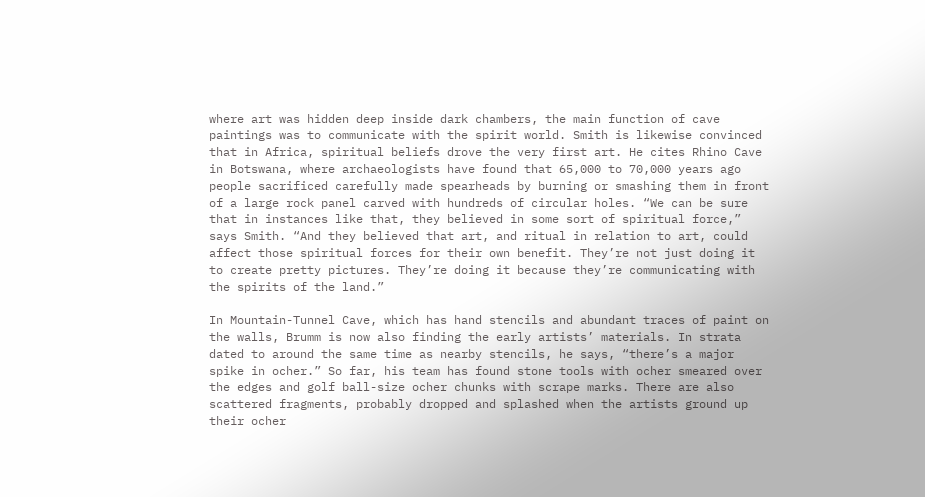where art was hidden deep inside dark chambers, the main function of cave paintings was to communicate with the spirit world. Smith is likewise convinced that in Africa, spiritual beliefs drove the very first art. He cites Rhino Cave in Botswana, where archaeologists have found that 65,000 to 70,000 years ago people sacrificed carefully made spearheads by burning or smashing them in front of a large rock panel carved with hundreds of circular holes. “We can be sure that in instances like that, they believed in some sort of spiritual force,” says Smith. “And they believed that art, and ritual in relation to art, could affect those spiritual forces for their own benefit. They’re not just doing it to create pretty pictures. They’re doing it because they’re communicating with the spirits of the land.”

In Mountain-Tunnel Cave, which has hand stencils and abundant traces of paint on the walls, Brumm is now also finding the early artists’ materials. In strata dated to around the same time as nearby stencils, he says, “there’s a major spike in ocher.” So far, his team has found stone tools with ocher smeared over the edges and golf ball-size ocher chunks with scrape marks. There are also scattered fragments, probably dropped and splashed when the artists ground up their ocher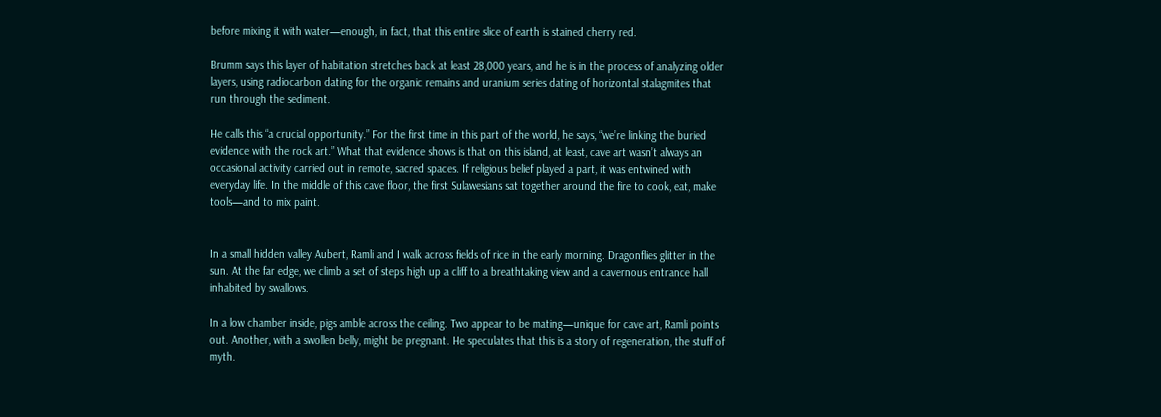before mixing it with water—enough, in fact, that this entire slice of earth is stained cherry red.

Brumm says this layer of habitation stretches back at least 28,000 years, and he is in the process of analyzing older layers, using radiocarbon dating for the organic remains and uranium series dating of horizontal stalagmites that run through the sediment.

He calls this “a crucial opportunity.” For the first time in this part of the world, he says, “we’re linking the buried evidence with the rock art.” What that evidence shows is that on this island, at least, cave art wasn’t always an occasional activity carried out in remote, sacred spaces. If religious belief played a part, it was entwined with everyday life. In the middle of this cave floor, the first Sulawesians sat together around the fire to cook, eat, make tools—and to mix paint.


In a small hidden valley Aubert, Ramli and I walk across fields of rice in the early morning. Dragonflies glitter in the sun. At the far edge, we climb a set of steps high up a cliff to a breathtaking view and a cavernous entrance hall inhabited by swallows.

In a low chamber inside, pigs amble across the ceiling. Two appear to be mating—unique for cave art, Ramli points out. Another, with a swollen belly, might be pregnant. He speculates that this is a story of regeneration, the stuff of myth.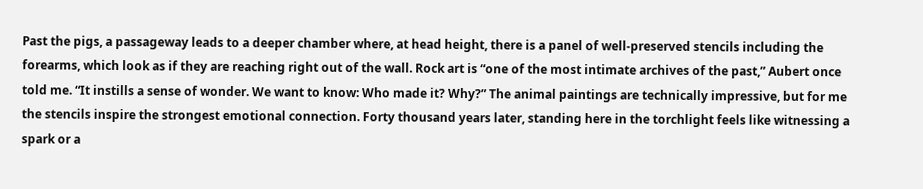Past the pigs, a passageway leads to a deeper chamber where, at head height, there is a panel of well-preserved stencils including the forearms, which look as if they are reaching right out of the wall. Rock art is “one of the most intimate archives of the past,” Aubert once told me. “It instills a sense of wonder. We want to know: Who made it? Why?” The animal paintings are technically impressive, but for me the stencils inspire the strongest emotional connection. Forty thousand years later, standing here in the torchlight feels like witnessing a spark or a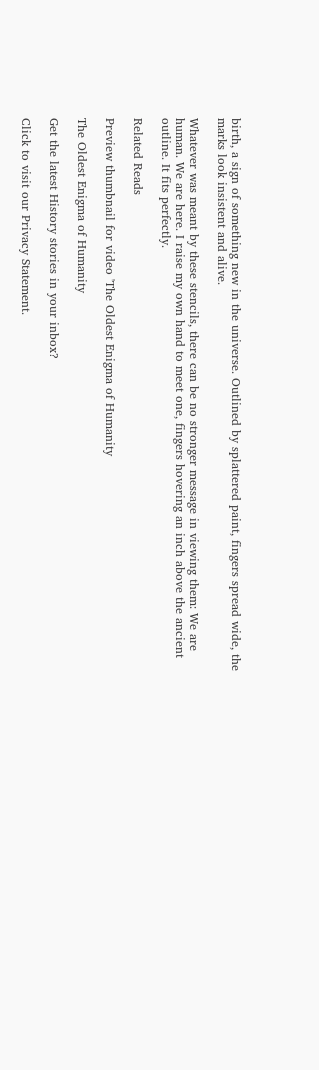birth, a sign of something new in the universe. Outlined by splattered paint, fingers spread wide, the marks look insistent and alive.

Whatever was meant by these stencils, there can be no stronger message in viewing them: We are human. We are here. I raise my own hand to meet one, fingers hovering an inch above the ancient outline. It fits perfectly.

Related Reads

Preview thumbnail for video 'The Oldest Enigma of Humanity

The Oldest Enigma of Humanity

Get the latest History stories in your inbox?

Click to visit our Privacy Statement.